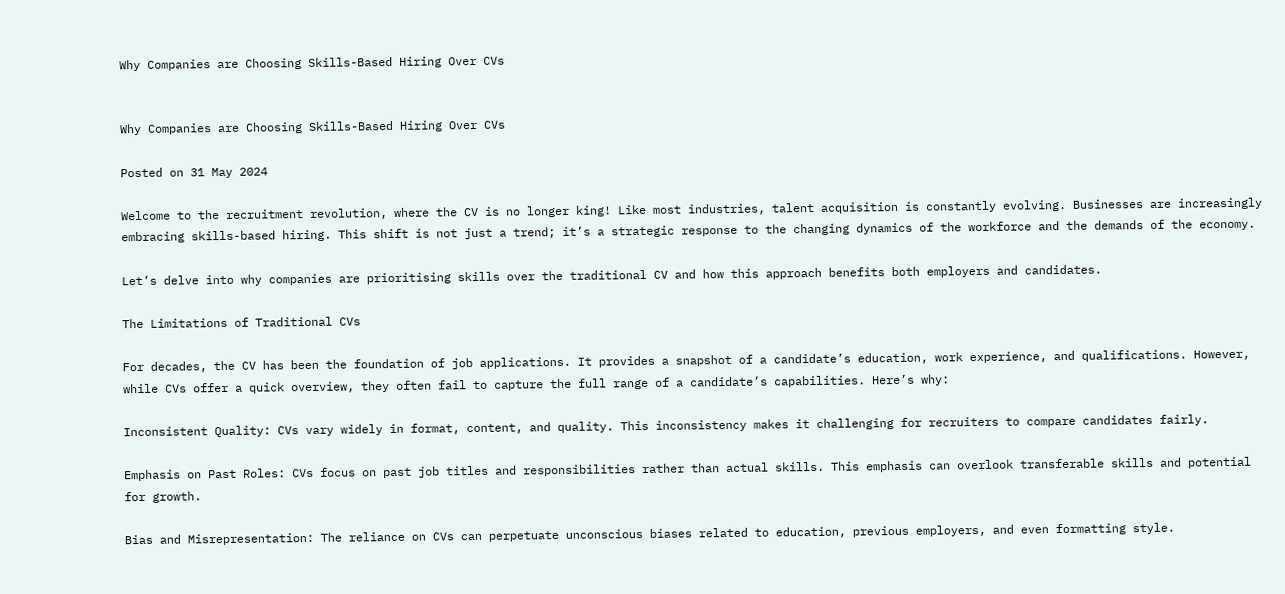Why Companies are Choosing Skills-Based Hiring Over CVs


Why Companies are Choosing Skills-Based Hiring Over CVs

Posted on 31 May 2024

Welcome to the recruitment revolution, where the CV is no longer king! Like most industries, talent acquisition is constantly evolving. Businesses are increasingly embracing skills-based hiring. This shift is not just a trend; it’s a strategic response to the changing dynamics of the workforce and the demands of the economy.

Let’s delve into why companies are prioritising skills over the traditional CV and how this approach benefits both employers and candidates.

The Limitations of Traditional CVs

For decades, the CV has been the foundation of job applications. It provides a snapshot of a candidate’s education, work experience, and qualifications. However, while CVs offer a quick overview, they often fail to capture the full range of a candidate’s capabilities. Here’s why:

Inconsistent Quality: CVs vary widely in format, content, and quality. This inconsistency makes it challenging for recruiters to compare candidates fairly.

Emphasis on Past Roles: CVs focus on past job titles and responsibilities rather than actual skills. This emphasis can overlook transferable skills and potential for growth.

Bias and Misrepresentation: The reliance on CVs can perpetuate unconscious biases related to education, previous employers, and even formatting style.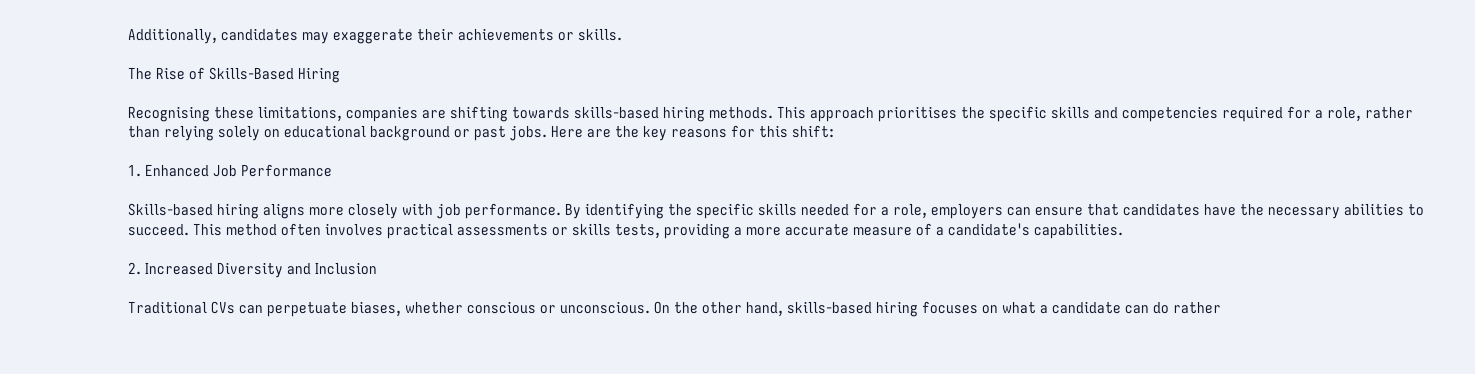Additionally, candidates may exaggerate their achievements or skills.

The Rise of Skills-Based Hiring

Recognising these limitations, companies are shifting towards skills-based hiring methods. This approach prioritises the specific skills and competencies required for a role, rather than relying solely on educational background or past jobs. Here are the key reasons for this shift:

1. Enhanced Job Performance

Skills-based hiring aligns more closely with job performance. By identifying the specific skills needed for a role, employers can ensure that candidates have the necessary abilities to succeed. This method often involves practical assessments or skills tests, providing a more accurate measure of a candidate's capabilities.

2. Increased Diversity and Inclusion

Traditional CVs can perpetuate biases, whether conscious or unconscious. On the other hand, skills-based hiring focuses on what a candidate can do rather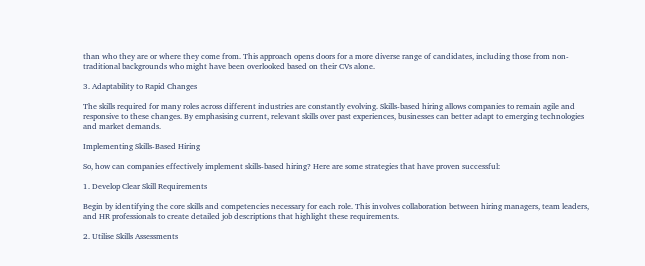than who they are or where they come from. This approach opens doors for a more diverse range of candidates, including those from non-traditional backgrounds who might have been overlooked based on their CVs alone.

3. Adaptability to Rapid Changes

The skills required for many roles across different industries are constantly evolving. Skills-based hiring allows companies to remain agile and responsive to these changes. By emphasising current, relevant skills over past experiences, businesses can better adapt to emerging technologies and market demands.

Implementing Skills-Based Hiring

So, how can companies effectively implement skills-based hiring? Here are some strategies that have proven successful:

1. Develop Clear Skill Requirements

Begin by identifying the core skills and competencies necessary for each role. This involves collaboration between hiring managers, team leaders, and HR professionals to create detailed job descriptions that highlight these requirements.

2. Utilise Skills Assessments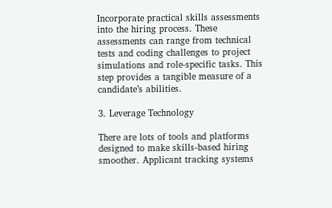Incorporate practical skills assessments into the hiring process. These assessments can range from technical tests and coding challenges to project simulations and role-specific tasks. This step provides a tangible measure of a candidate’s abilities.

3. Leverage Technology

There are lots of tools and platforms designed to make skills-based hiring smoother. Applicant tracking systems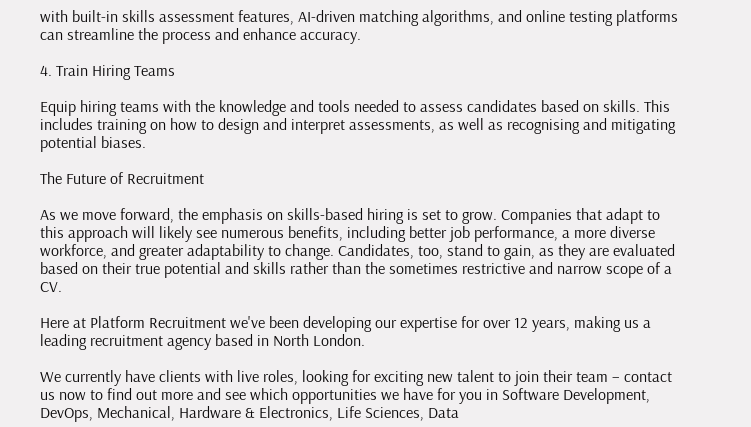with built-in skills assessment features, AI-driven matching algorithms, and online testing platforms can streamline the process and enhance accuracy.

4. Train Hiring Teams

Equip hiring teams with the knowledge and tools needed to assess candidates based on skills. This includes training on how to design and interpret assessments, as well as recognising and mitigating potential biases.

The Future of Recruitment

As we move forward, the emphasis on skills-based hiring is set to grow. Companies that adapt to this approach will likely see numerous benefits, including better job performance, a more diverse workforce, and greater adaptability to change. Candidates, too, stand to gain, as they are evaluated based on their true potential and skills rather than the sometimes restrictive and narrow scope of a CV.

Here at Platform Recruitment we've been developing our expertise for over 12 years, making us a leading recruitment agency based in North London.

We currently have clients with live roles, looking for exciting new talent to join their team – contact us now to find out more and see which opportunities we have for you in Software Development, DevOps, Mechanical, Hardware & Electronics, Life Sciences, Data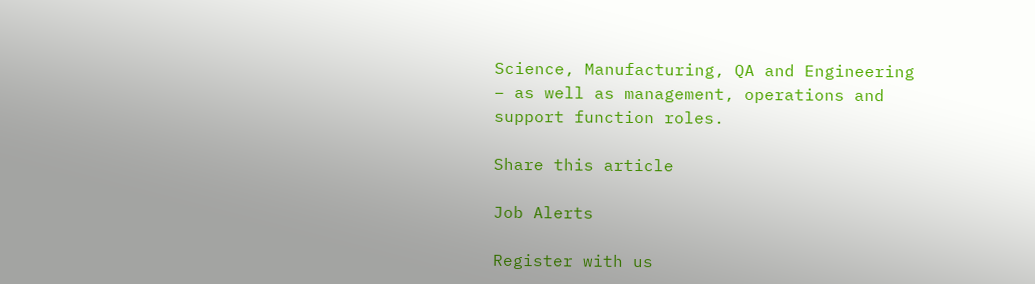Science, Manufacturing, QA and Engineering – as well as management, operations and support function roles.

Share this article

Job Alerts

Register with us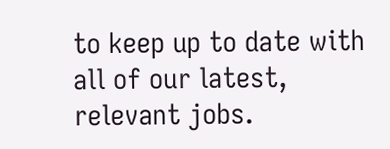to keep up to date with all of our latest, relevant jobs.